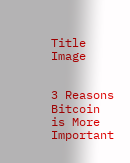Title Image


3 Reasons Bitcoin is More Important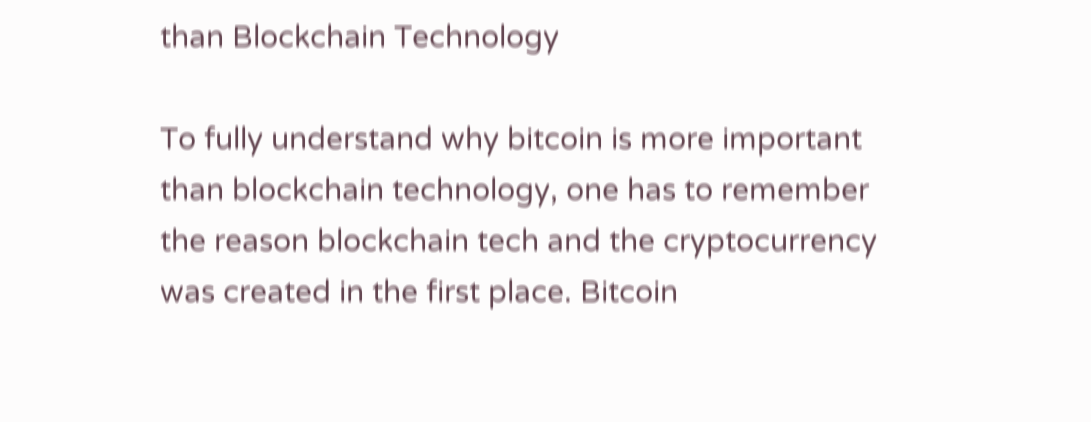than Blockchain Technology

To fully understand why bitcoin is more important than blockchain technology, one has to remember the reason blockchain tech and the cryptocurrency was created in the first place. Bitcoin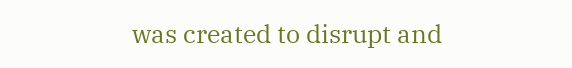was created to disrupt and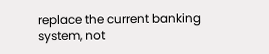replace the current banking system, not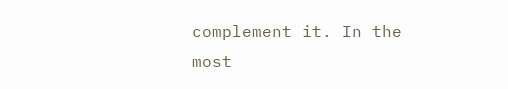complement it. In the most